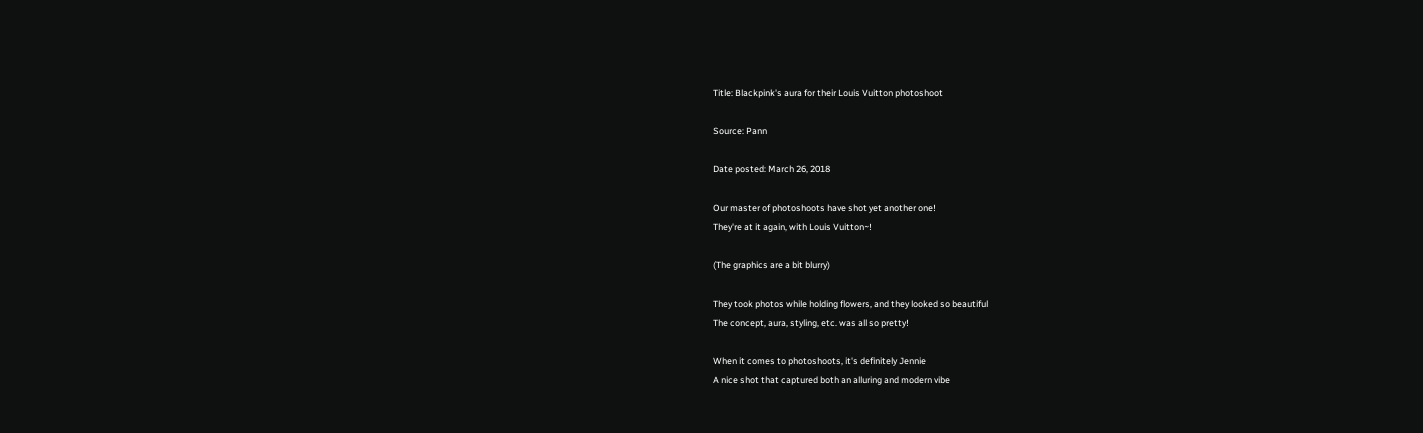Title: Blackpink's aura for their Louis Vuitton photoshoot

Source: Pann

Date posted: March 26, 2018

Our master of photoshoots have shot yet another one!
They're at it again, with Louis Vuitton~!

(The graphics are a bit blurry)

They took photos while holding flowers, and they looked so beautiful
The concept, aura, styling, etc. was all so pretty!

When it comes to photoshoots, it's definitely Jennie
A nice shot that captured both an alluring and modern vibe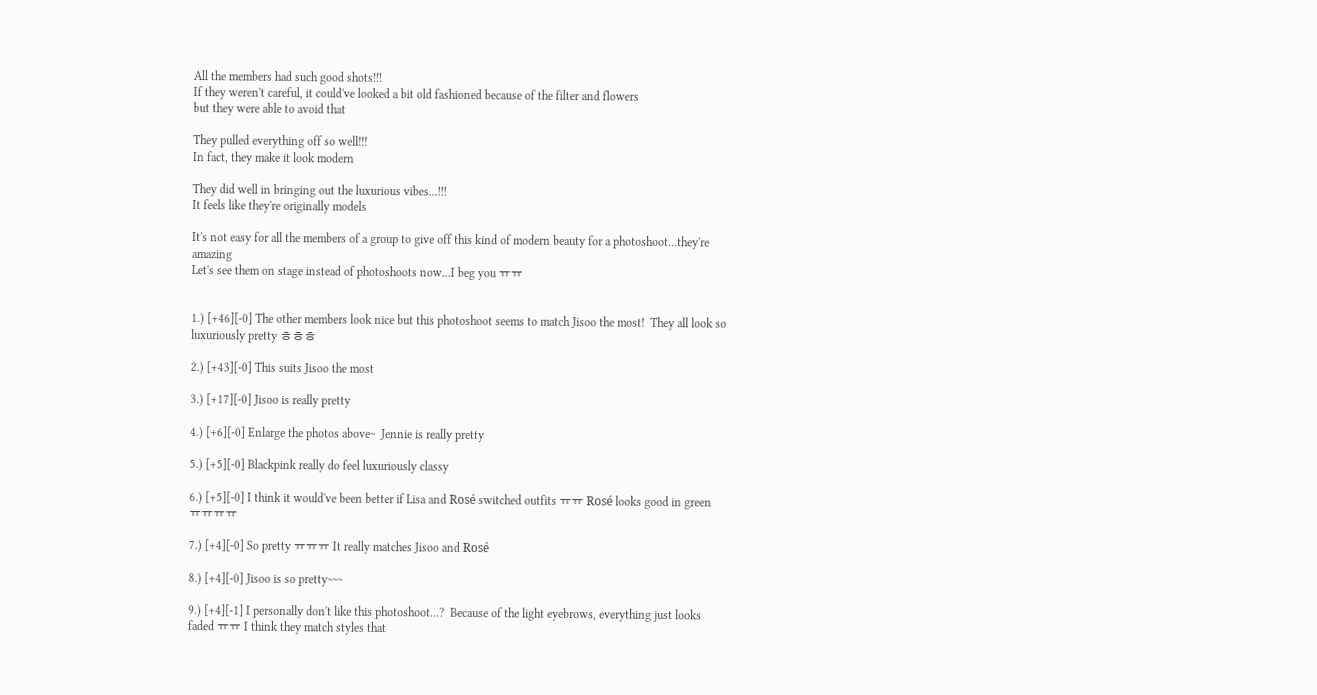All the members had such good shots!!!
If they weren't careful, it could've looked a bit old fashioned because of the filter and flowers
but they were able to avoid that

They pulled everything off so well!!!
In fact, they make it look modern

They did well in bringing out the luxurious vibes...!!!
It feels like they're originally models

It's not easy for all the members of a group to give off this kind of modern beauty for a photoshoot...they're amazing
Let's see them on stage instead of photoshoots now...I beg you ㅠㅠ


1.) [+46][-0] The other members look nice but this photoshoot seems to match Jisoo the most!  They all look so luxuriously pretty ㅎㅎㅎ

2.) [+43][-0] This suits Jisoo the most

3.) [+17][-0] Jisoo is really pretty

4.) [+6][-0] Enlarge the photos above~  Jennie is really pretty

5.) [+5][-0] Blackpink really do feel luxuriously classy

6.) [+5][-0] I think it would've been better if Lisa and Rosé switched outfits ㅠㅠ Rosé looks good in green ㅠㅠㅠㅠ

7.) [+4][-0] So pretty ㅠㅠㅠ It really matches Jisoo and Rosé

8.) [+4][-0] Jisoo is so pretty~~~

9.) [+4][-1] I personally don't like this photoshoot...?  Because of the light eyebrows, everything just looks faded ㅠㅠ I think they match styles that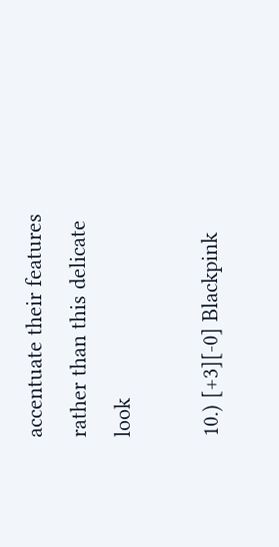accentuate their features rather than this delicate look

10.) [+3][-0] Blackpink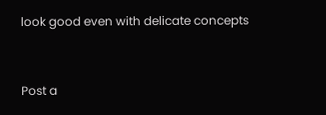look good even with delicate concepts


Post a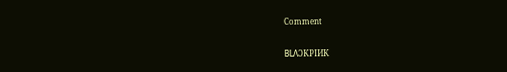Comment

BLΛƆKPIИK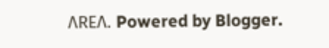ΛREΛ. Powered by Blogger.